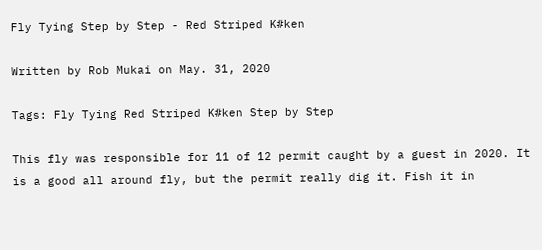Fly Tying Step by Step - Red Striped K#ken

Written by Rob Mukai on May. 31, 2020

Tags: Fly Tying Red Striped K#ken Step by Step

This fly was responsible for 11 of 12 permit caught by a guest in 2020. It is a good all around fly, but the permit really dig it. Fish it in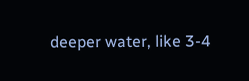deeper water, like 3-4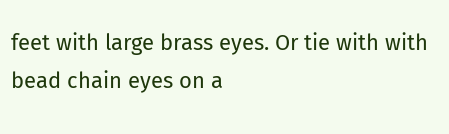feet with large brass eyes. Or tie with with bead chain eyes on a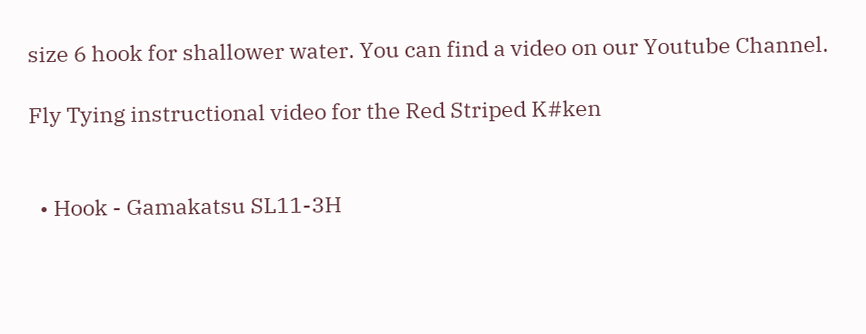size 6 hook for shallower water. You can find a video on our Youtube Channel.

Fly Tying instructional video for the Red Striped K#ken


  • Hook - Gamakatsu SL11-3H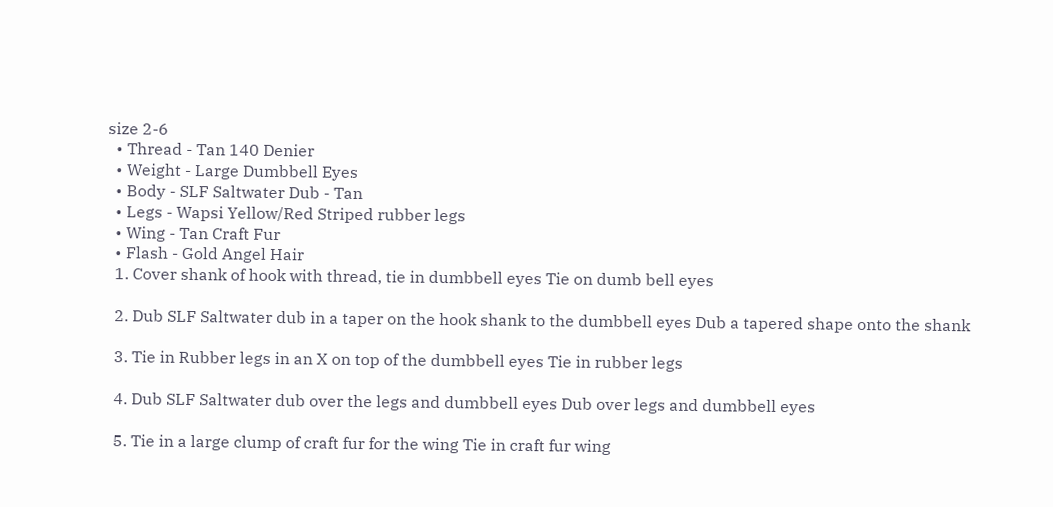size 2-6
  • Thread - Tan 140 Denier
  • Weight - Large Dumbbell Eyes
  • Body - SLF Saltwater Dub - Tan
  • Legs - Wapsi Yellow/Red Striped rubber legs
  • Wing - Tan Craft Fur
  • Flash - Gold Angel Hair
  1. Cover shank of hook with thread, tie in dumbbell eyes Tie on dumb bell eyes

  2. Dub SLF Saltwater dub in a taper on the hook shank to the dumbbell eyes Dub a tapered shape onto the shank

  3. Tie in Rubber legs in an X on top of the dumbbell eyes Tie in rubber legs

  4. Dub SLF Saltwater dub over the legs and dumbbell eyes Dub over legs and dumbbell eyes

  5. Tie in a large clump of craft fur for the wing Tie in craft fur wing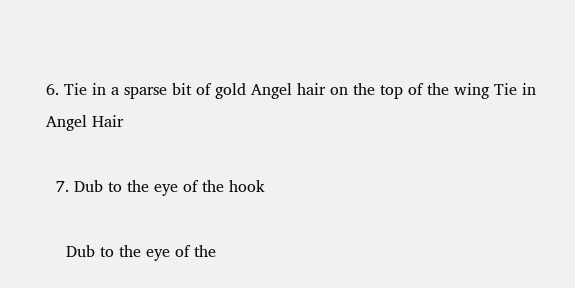6. Tie in a sparse bit of gold Angel hair on the top of the wing Tie in Angel Hair

  7. Dub to the eye of the hook

    Dub to the eye of the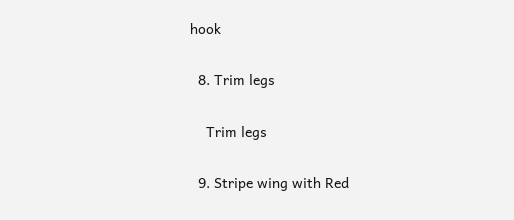hook

  8. Trim legs

    Trim legs

  9. Stripe wing with Red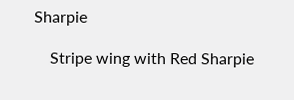Sharpie

    Stripe wing with Red Sharpie